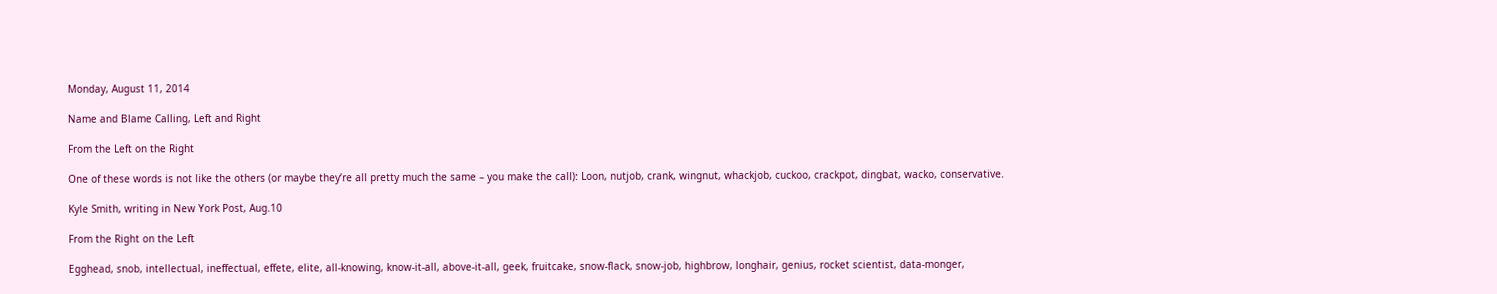Monday, August 11, 2014

Name and Blame Calling, Left and Right

From the Left on the Right

One of these words is not like the others (or maybe they’re all pretty much the same – you make the call): Loon, nutjob, crank, wingnut, whackjob, cuckoo, crackpot, dingbat, wacko, conservative.

Kyle Smith, writing in New York Post, Aug.10

From the Right on the Left

Egghead, snob, intellectual, ineffectual, effete, elite, all-knowing, know-it-all, above-it-all, geek, fruitcake, snow-flack, snow-job, highbrow, longhair, genius, rocket scientist, data-monger,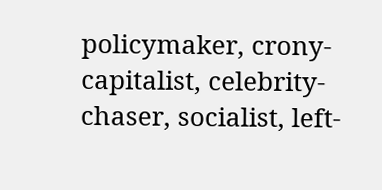policymaker, crony-capitalist, celebrity-chaser, socialist, left-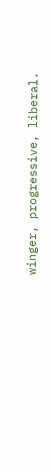winger, progressive, liberal.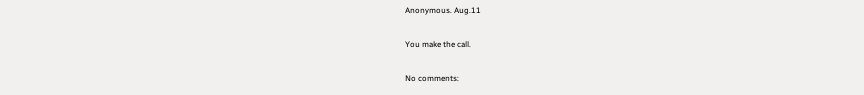Anonymous. Aug.11

You make the call.

No comments: